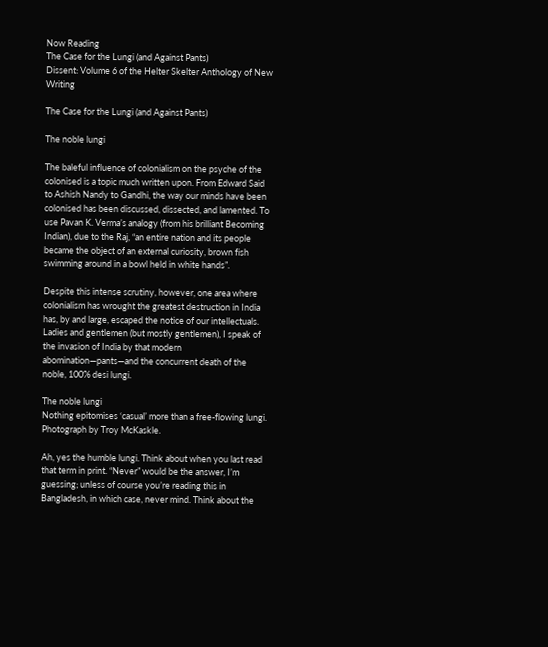Now Reading
The Case for the Lungi (and Against Pants)
Dissent: Volume 6 of the Helter Skelter Anthology of New Writing

The Case for the Lungi (and Against Pants)

The noble lungi

The baleful influence of colonialism on the psyche of the colonised is a topic much written upon. From Edward Said to Ashish Nandy to Gandhi, the way our minds have been colonised has been discussed, dissected, and lamented. To use Pavan K. Verma’s analogy (from his brilliant Becoming Indian), due to the Raj, “an entire nation and its people became the object of an external curiosity, brown fish swimming around in a bowl held in white hands”.

Despite this intense scrutiny, however, one area where colonialism has wrought the greatest destruction in India has, by and large, escaped the notice of our intellectuals. Ladies and gentlemen (but mostly gentlemen), I speak of the invasion of India by that modern abomination—pants—and the concurrent death of the noble, 100% desi lungi.

The noble lungi
Nothing epitomises ‘casual’ more than a free-flowing lungi. Photograph by Troy McKaskle.

Ah, yes the humble lungi. Think about when you last read that term in print. “Never” would be the answer, I’m guessing; unless of course you’re reading this in Bangladesh, in which case, never mind. Think about the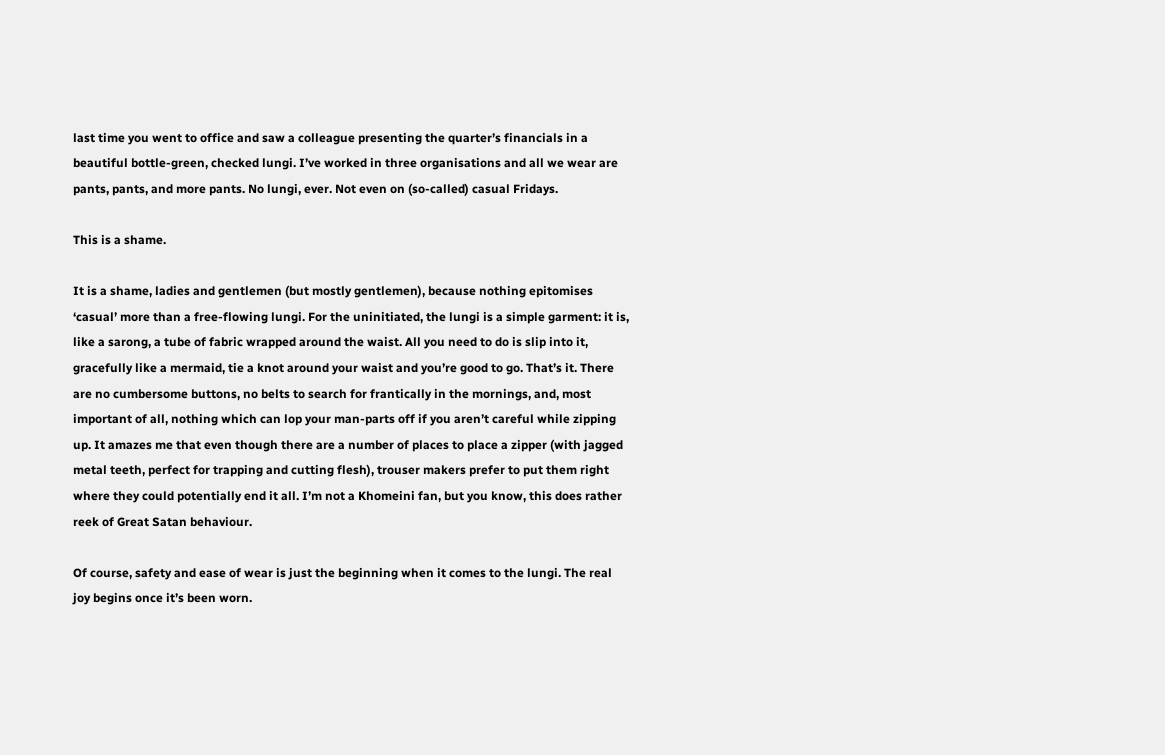last time you went to office and saw a colleague presenting the quarter’s financials in a beautiful bottle-green, checked lungi. I’ve worked in three organisations and all we wear are pants, pants, and more pants. No lungi, ever. Not even on (so-called) casual Fridays.

This is a shame.

It is a shame, ladies and gentlemen (but mostly gentlemen), because nothing epitomises ‘casual’ more than a free-flowing lungi. For the uninitiated, the lungi is a simple garment: it is, like a sarong, a tube of fabric wrapped around the waist. All you need to do is slip into it, gracefully like a mermaid, tie a knot around your waist and you’re good to go. That’s it. There are no cumbersome buttons, no belts to search for frantically in the mornings, and, most important of all, nothing which can lop your man-parts off if you aren’t careful while zipping up. It amazes me that even though there are a number of places to place a zipper (with jagged metal teeth, perfect for trapping and cutting flesh), trouser makers prefer to put them right where they could potentially end it all. I’m not a Khomeini fan, but you know, this does rather reek of Great Satan behaviour.

Of course, safety and ease of wear is just the beginning when it comes to the lungi. The real joy begins once it’s been worn.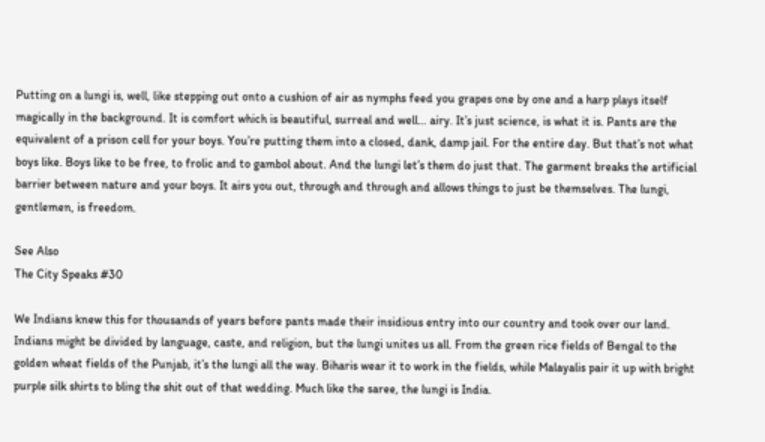Putting on a lungi is, well, like stepping out onto a cushion of air as nymphs feed you grapes one by one and a harp plays itself magically in the background. It is comfort which is beautiful, surreal and well… airy. It’s just science, is what it is. Pants are the equivalent of a prison cell for your boys. You’re putting them into a closed, dank, damp jail. For the entire day. But that’s not what boys like. Boys like to be free, to frolic and to gambol about. And the lungi let’s them do just that. The garment breaks the artificial barrier between nature and your boys. It airs you out, through and through and allows things to just be themselves. The lungi, gentlemen, is freedom.

See Also
The City Speaks #30

We Indians knew this for thousands of years before pants made their insidious entry into our country and took over our land. Indians might be divided by language, caste, and religion, but the lungi unites us all. From the green rice fields of Bengal to the golden wheat fields of the Punjab, it’s the lungi all the way. Biharis wear it to work in the fields, while Malayalis pair it up with bright purple silk shirts to bling the shit out of that wedding. Much like the saree, the lungi is India.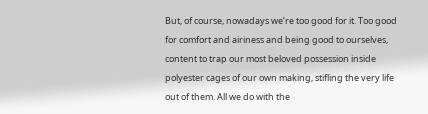But, of course, nowadays we’re too good for it. Too good for comfort and airiness and being good to ourselves, content to trap our most beloved possession inside polyester cages of our own making, stifling the very life out of them. All we do with the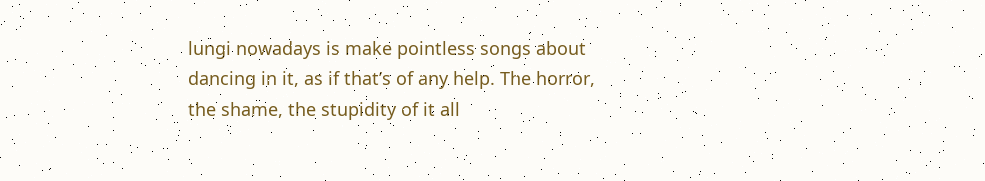lungi nowadays is make pointless songs about dancing in it, as if that’s of any help. The horror, the shame, the stupidity of it all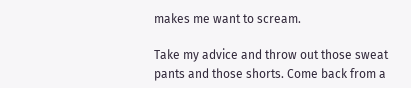makes me want to scream.

Take my advice and throw out those sweat pants and those shorts. Come back from a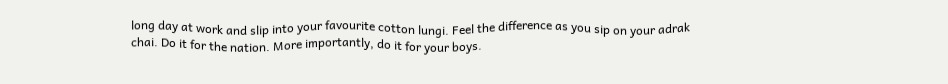long day at work and slip into your favourite cotton lungi. Feel the difference as you sip on your adrak chai. Do it for the nation. More importantly, do it for your boys.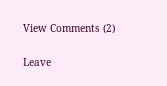View Comments (2)

Leave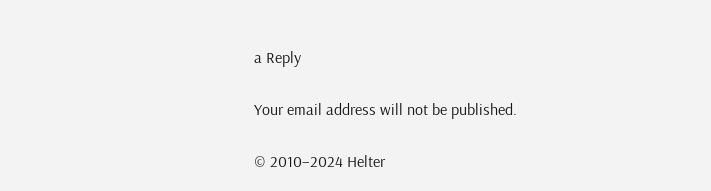a Reply

Your email address will not be published.

© 2010–2024 Helter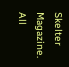Skelter Magazine. All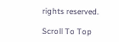rights reserved.

Scroll To Top